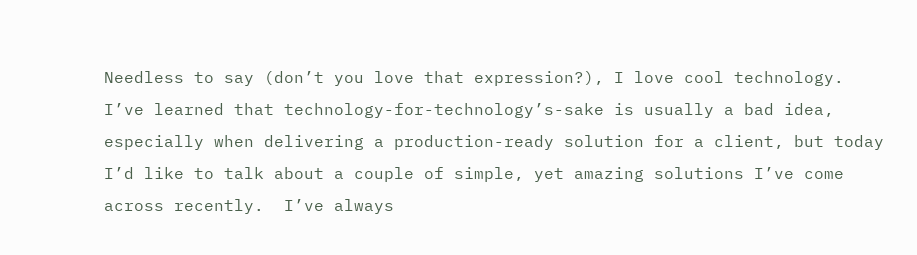Needless to say (don’t you love that expression?), I love cool technology.  I’ve learned that technology-for-technology’s-sake is usually a bad idea, especially when delivering a production-ready solution for a client, but today I’d like to talk about a couple of simple, yet amazing solutions I’ve come across recently.  I’ve always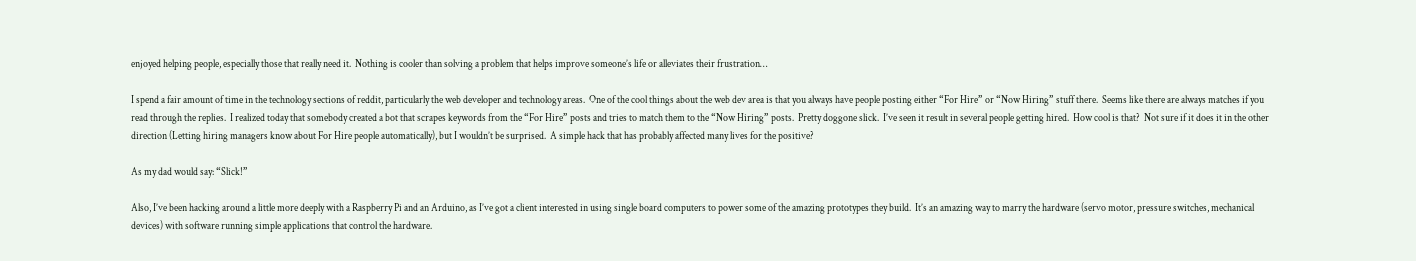enjoyed helping people, especially those that really need it.  Nothing is cooler than solving a problem that helps improve someone’s life or alleviates their frustration…

I spend a fair amount of time in the technology sections of reddit, particularly the web developer and technology areas.  One of the cool things about the web dev area is that you always have people posting either “For Hire” or “Now Hiring” stuff there.  Seems like there are always matches if you read through the replies.  I realized today that somebody created a bot that scrapes keywords from the “For Hire” posts and tries to match them to the “Now Hiring” posts.  Pretty doggone slick.  I’ve seen it result in several people getting hired.  How cool is that?  Not sure if it does it in the other direction (Letting hiring managers know about For Hire people automatically), but I wouldn’t be surprised.  A simple hack that has probably affected many lives for the positive?

As my dad would say: “Slick!”

Also, I’ve been hacking around a little more deeply with a Raspberry Pi and an Arduino, as I’ve got a client interested in using single board computers to power some of the amazing prototypes they build.  It’s an amazing way to marry the hardware (servo motor, pressure switches, mechanical devices) with software running simple applications that control the hardware.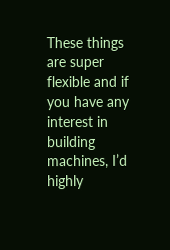These things are super flexible and if you have any interest in building machines, I’d highly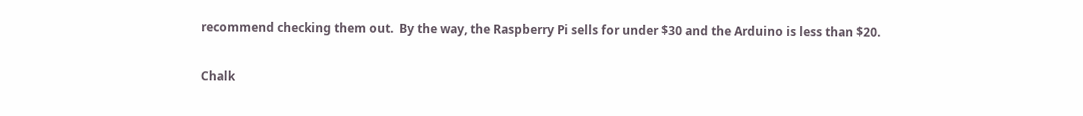recommend checking them out.  By the way, the Raspberry Pi sells for under $30 and the Arduino is less than $20.

Chalk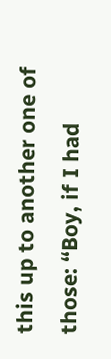this up to another one of those: “Boy, if I had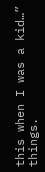this when I was a kid…” things.